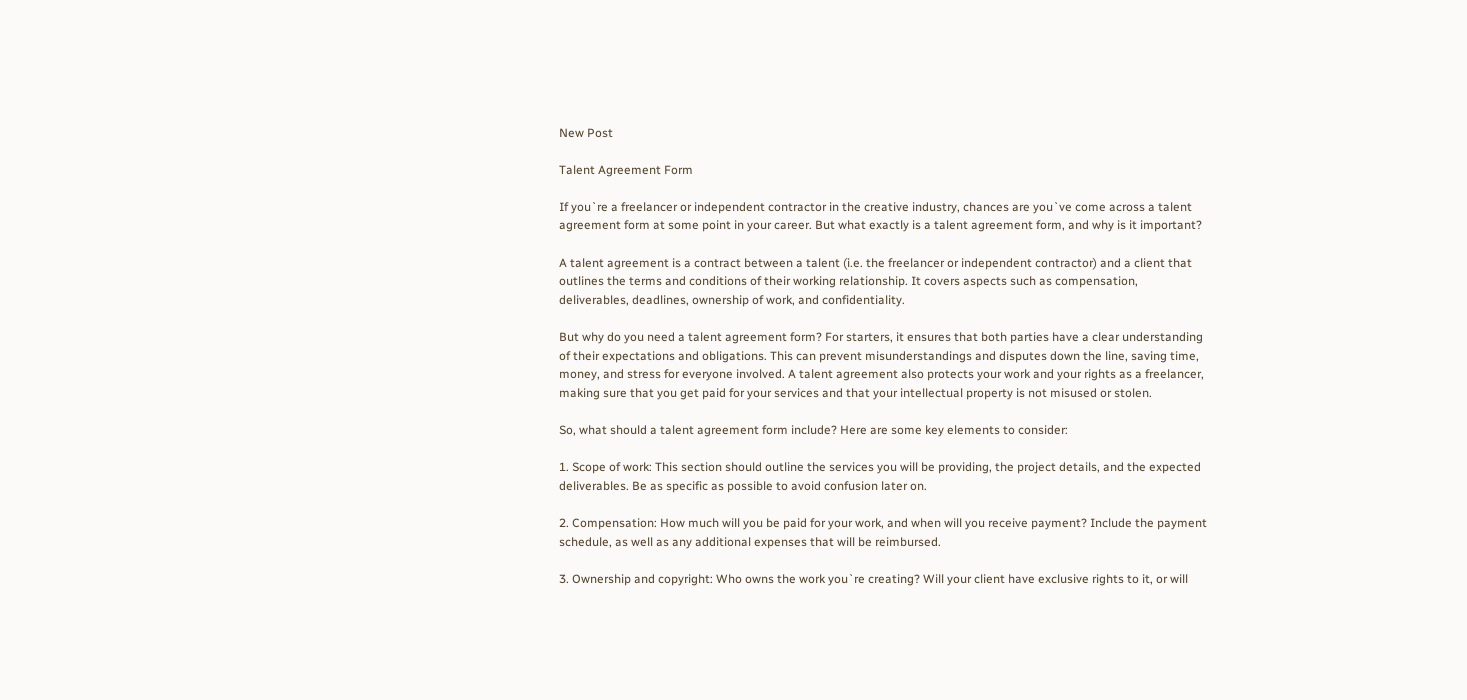New Post

Talent Agreement Form

If you`re a freelancer or independent contractor in the creative industry, chances are you`ve come across a talent agreement form at some point in your career. But what exactly is a talent agreement form, and why is it important?

A talent agreement is a contract between a talent (i.e. the freelancer or independent contractor) and a client that outlines the terms and conditions of their working relationship. It covers aspects such as compensation, deliverables, deadlines, ownership of work, and confidentiality.

But why do you need a talent agreement form? For starters, it ensures that both parties have a clear understanding of their expectations and obligations. This can prevent misunderstandings and disputes down the line, saving time, money, and stress for everyone involved. A talent agreement also protects your work and your rights as a freelancer, making sure that you get paid for your services and that your intellectual property is not misused or stolen.

So, what should a talent agreement form include? Here are some key elements to consider:

1. Scope of work: This section should outline the services you will be providing, the project details, and the expected deliverables. Be as specific as possible to avoid confusion later on.

2. Compensation: How much will you be paid for your work, and when will you receive payment? Include the payment schedule, as well as any additional expenses that will be reimbursed.

3. Ownership and copyright: Who owns the work you`re creating? Will your client have exclusive rights to it, or will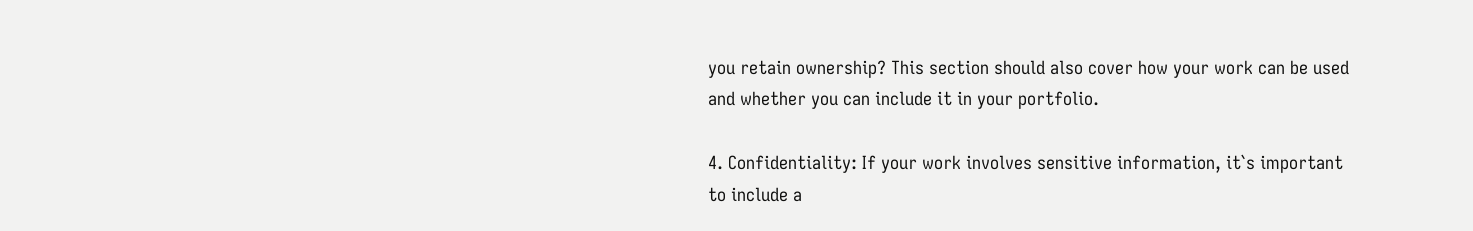you retain ownership? This section should also cover how your work can be used and whether you can include it in your portfolio.

4. Confidentiality: If your work involves sensitive information, it`s important to include a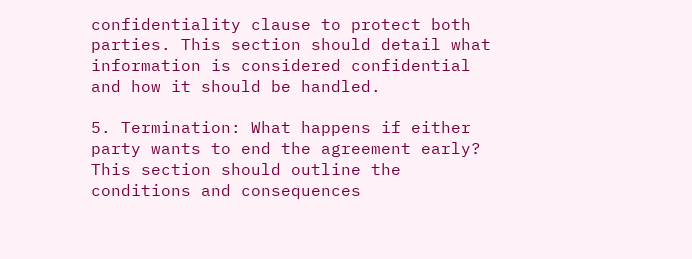confidentiality clause to protect both parties. This section should detail what information is considered confidential and how it should be handled.

5. Termination: What happens if either party wants to end the agreement early? This section should outline the conditions and consequences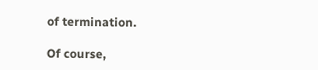of termination.

Of course,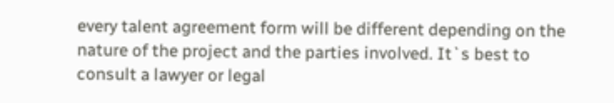every talent agreement form will be different depending on the nature of the project and the parties involved. It`s best to consult a lawyer or legal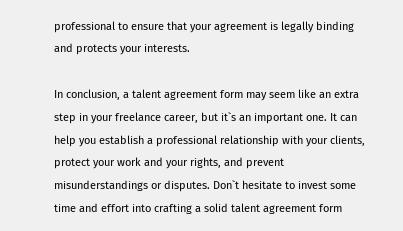professional to ensure that your agreement is legally binding and protects your interests.

In conclusion, a talent agreement form may seem like an extra step in your freelance career, but it`s an important one. It can help you establish a professional relationship with your clients, protect your work and your rights, and prevent misunderstandings or disputes. Don`t hesitate to invest some time and effort into crafting a solid talent agreement form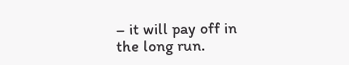– it will pay off in the long run.